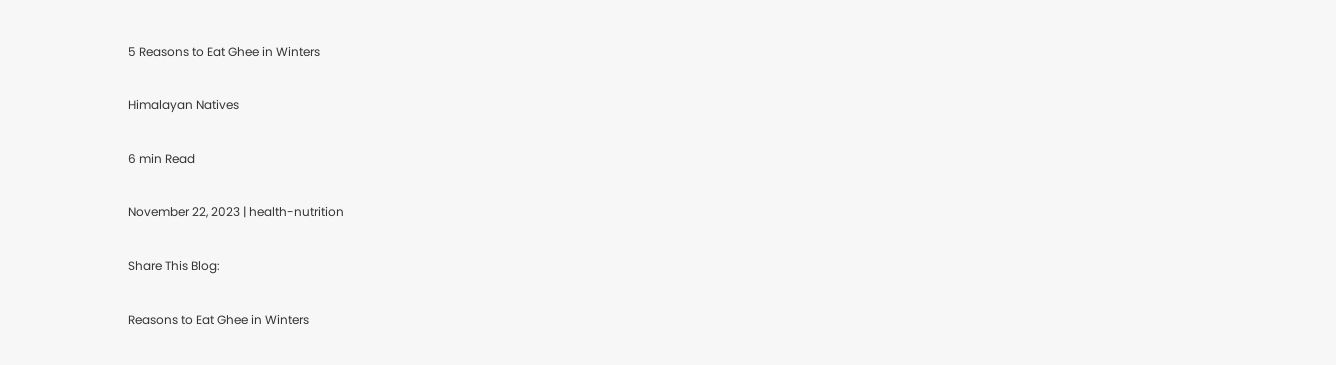5 Reasons to Eat Ghee in Winters

Himalayan Natives

6 min Read

November 22, 2023 | health-nutrition

Share This Blog:

Reasons to Eat Ghee in Winters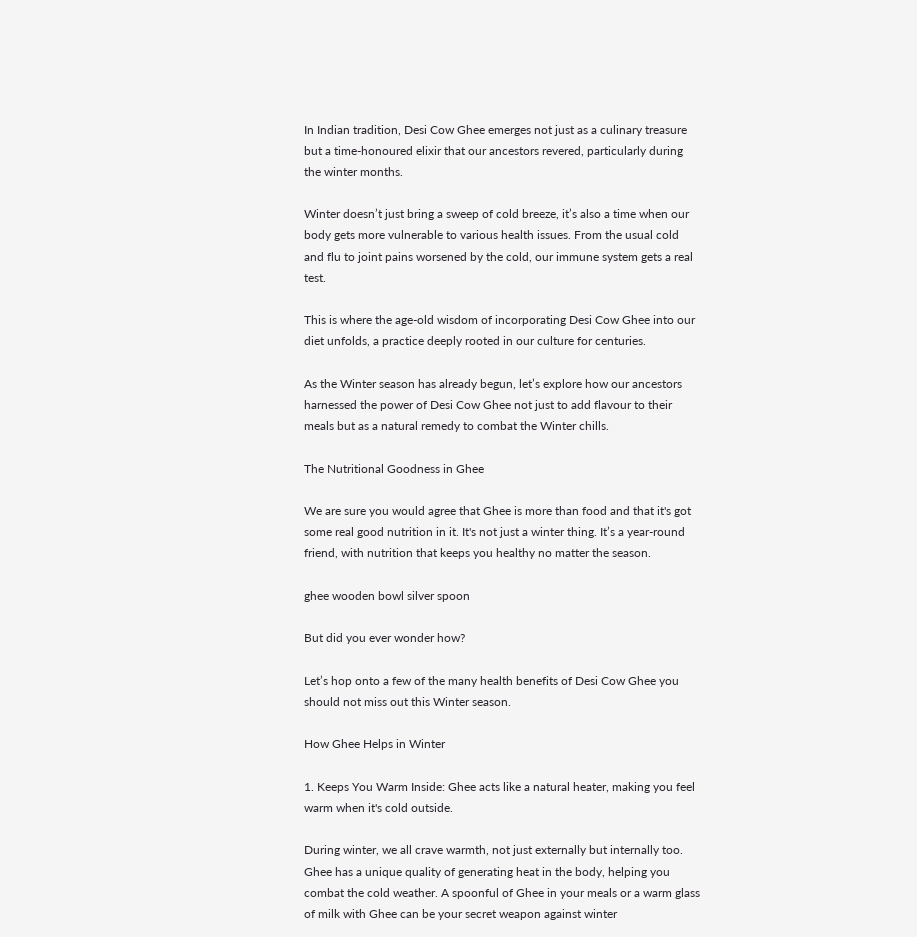In Indian tradition, Desi Cow Ghee emerges not just as a culinary treasure but a time-honoured elixir that our ancestors revered, particularly during the winter months.

Winter doesn’t just bring a sweep of cold breeze, it’s also a time when our body gets more vulnerable to various health issues. From the usual cold and flu to joint pains worsened by the cold, our immune system gets a real test.

This is where the age-old wisdom of incorporating Desi Cow Ghee into our diet unfolds, a practice deeply rooted in our culture for centuries.

As the Winter season has already begun, let’s explore how our ancestors harnessed the power of Desi Cow Ghee not just to add flavour to their meals but as a natural remedy to combat the Winter chills.

The Nutritional Goodness in Ghee

We are sure you would agree that Ghee is more than food and that it's got some real good nutrition in it. It's not just a winter thing. It’s a year-round friend, with nutrition that keeps you healthy no matter the season.

ghee wooden bowl silver spoon

But did you ever wonder how?

Let’s hop onto a few of the many health benefits of Desi Cow Ghee you should not miss out this Winter season.

How Ghee Helps in Winter

1. Keeps You Warm Inside: Ghee acts like a natural heater, making you feel warm when it's cold outside.

During winter, we all crave warmth, not just externally but internally too. Ghee has a unique quality of generating heat in the body, helping you combat the cold weather. A spoonful of Ghee in your meals or a warm glass of milk with Ghee can be your secret weapon against winter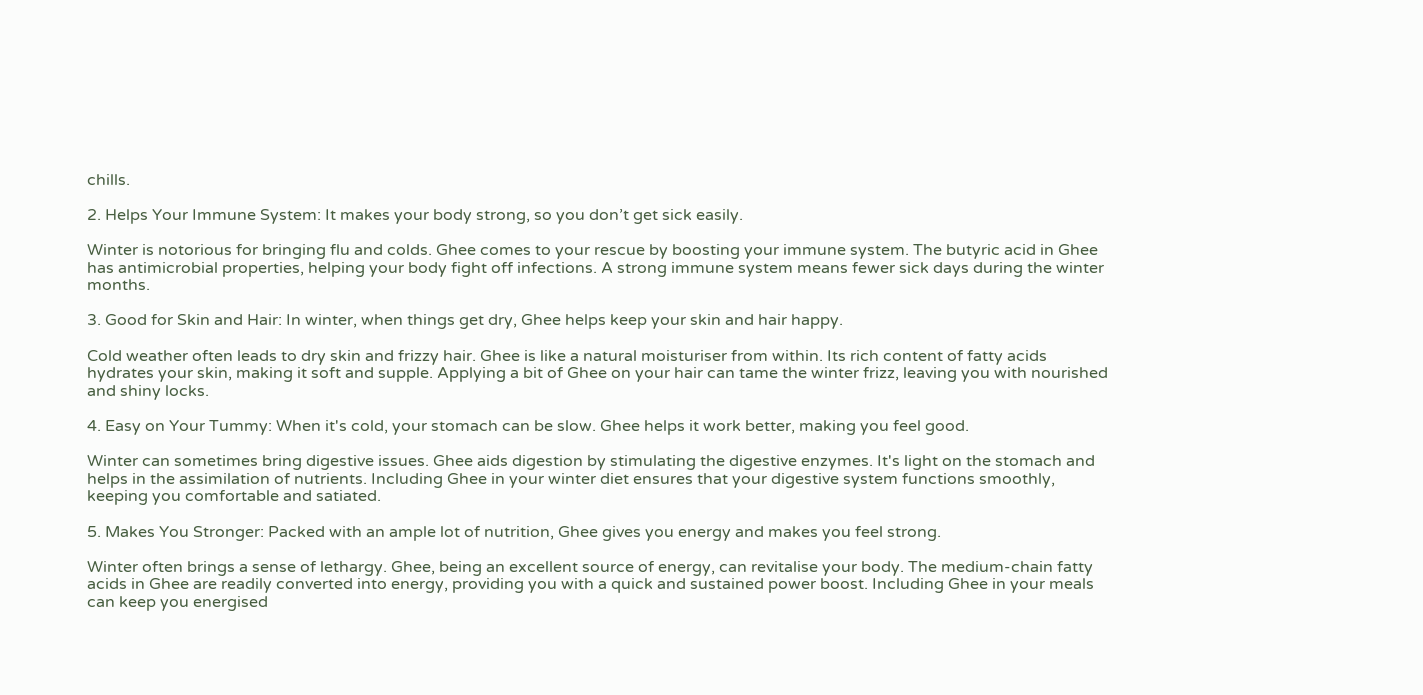chills.

2. Helps Your Immune System: It makes your body strong, so you don’t get sick easily.

Winter is notorious for bringing flu and colds. Ghee comes to your rescue by boosting your immune system. The butyric acid in Ghee has antimicrobial properties, helping your body fight off infections. A strong immune system means fewer sick days during the winter months.

3. Good for Skin and Hair: In winter, when things get dry, Ghee helps keep your skin and hair happy.

Cold weather often leads to dry skin and frizzy hair. Ghee is like a natural moisturiser from within. Its rich content of fatty acids hydrates your skin, making it soft and supple. Applying a bit of Ghee on your hair can tame the winter frizz, leaving you with nourished and shiny locks.

4. Easy on Your Tummy: When it's cold, your stomach can be slow. Ghee helps it work better, making you feel good.

Winter can sometimes bring digestive issues. Ghee aids digestion by stimulating the digestive enzymes. It's light on the stomach and helps in the assimilation of nutrients. Including Ghee in your winter diet ensures that your digestive system functions smoothly, keeping you comfortable and satiated.

5. Makes You Stronger: Packed with an ample lot of nutrition, Ghee gives you energy and makes you feel strong.

Winter often brings a sense of lethargy. Ghee, being an excellent source of energy, can revitalise your body. The medium-chain fatty acids in Ghee are readily converted into energy, providing you with a quick and sustained power boost. Including Ghee in your meals can keep you energised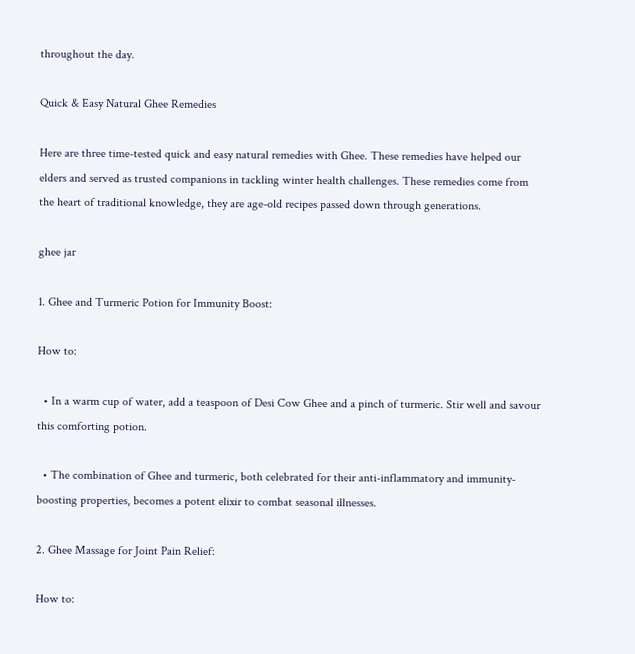throughout the day.

Quick & Easy Natural Ghee Remedies

Here are three time-tested quick and easy natural remedies with Ghee. These remedies have helped our elders and served as trusted companions in tackling winter health challenges. These remedies come from the heart of traditional knowledge, they are age-old recipes passed down through generations.

ghee jar

1. Ghee and Turmeric Potion for Immunity Boost:

How to:

  • In a warm cup of water, add a teaspoon of Desi Cow Ghee and a pinch of turmeric. Stir well and savour this comforting potion.

  • The combination of Ghee and turmeric, both celebrated for their anti-inflammatory and immunity-boosting properties, becomes a potent elixir to combat seasonal illnesses.

2. Ghee Massage for Joint Pain Relief:

How to: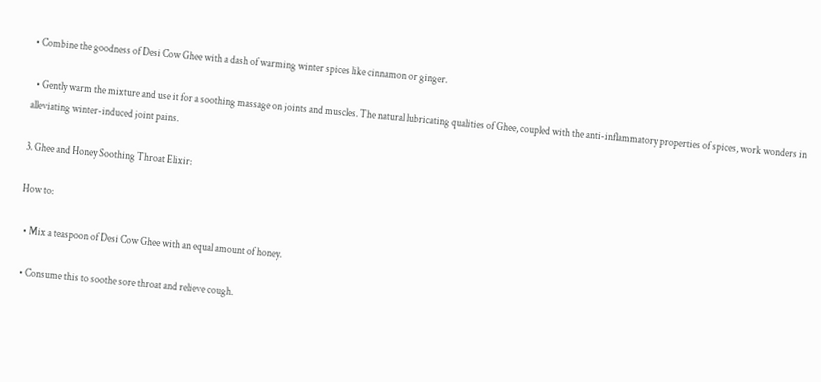• Combine the goodness of Desi Cow Ghee with a dash of warming winter spices like cinnamon or ginger.

  • Gently warm the mixture and use it for a soothing massage on joints and muscles. The natural lubricating qualities of Ghee, coupled with the anti-inflammatory properties of spices, work wonders in alleviating winter-induced joint pains.

3. Ghee and Honey Soothing Throat Elixir:

How to:

  • Mix a teaspoon of Desi Cow Ghee with an equal amount of honey.

  • Consume this to soothe sore throat and relieve cough.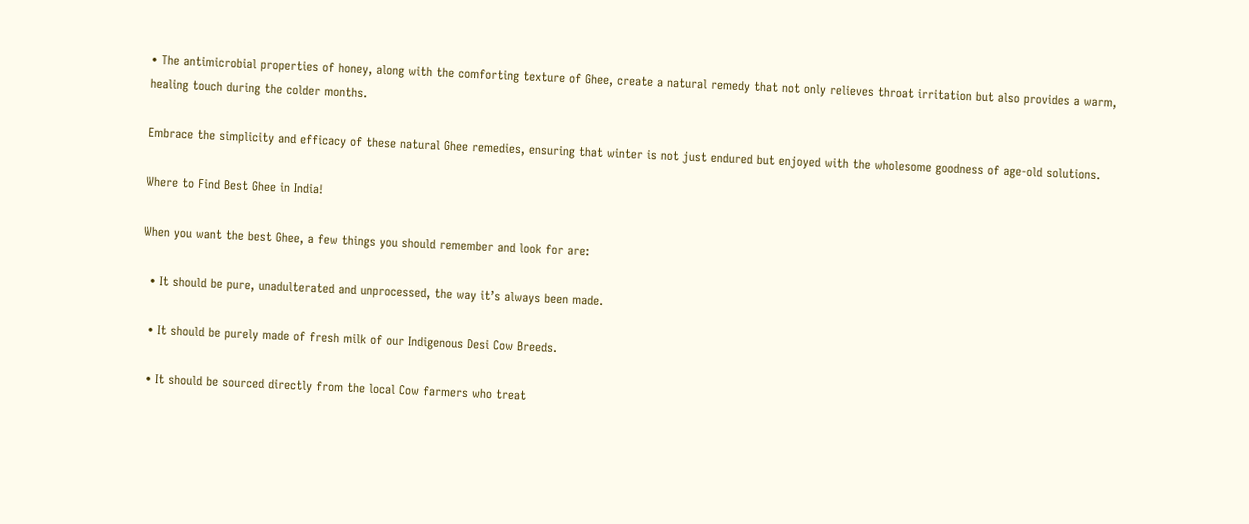• The antimicrobial properties of honey, along with the comforting texture of Ghee, create a natural remedy that not only relieves throat irritation but also provides a warm, healing touch during the colder months.

Embrace the simplicity and efficacy of these natural Ghee remedies, ensuring that winter is not just endured but enjoyed with the wholesome goodness of age-old solutions.

Where to Find Best Ghee in India!

When you want the best Ghee, a few things you should remember and look for are:

  • It should be pure, unadulterated and unprocessed, the way it’s always been made.

  • It should be purely made of fresh milk of our Indigenous Desi Cow Breeds.

  • It should be sourced directly from the local Cow farmers who treat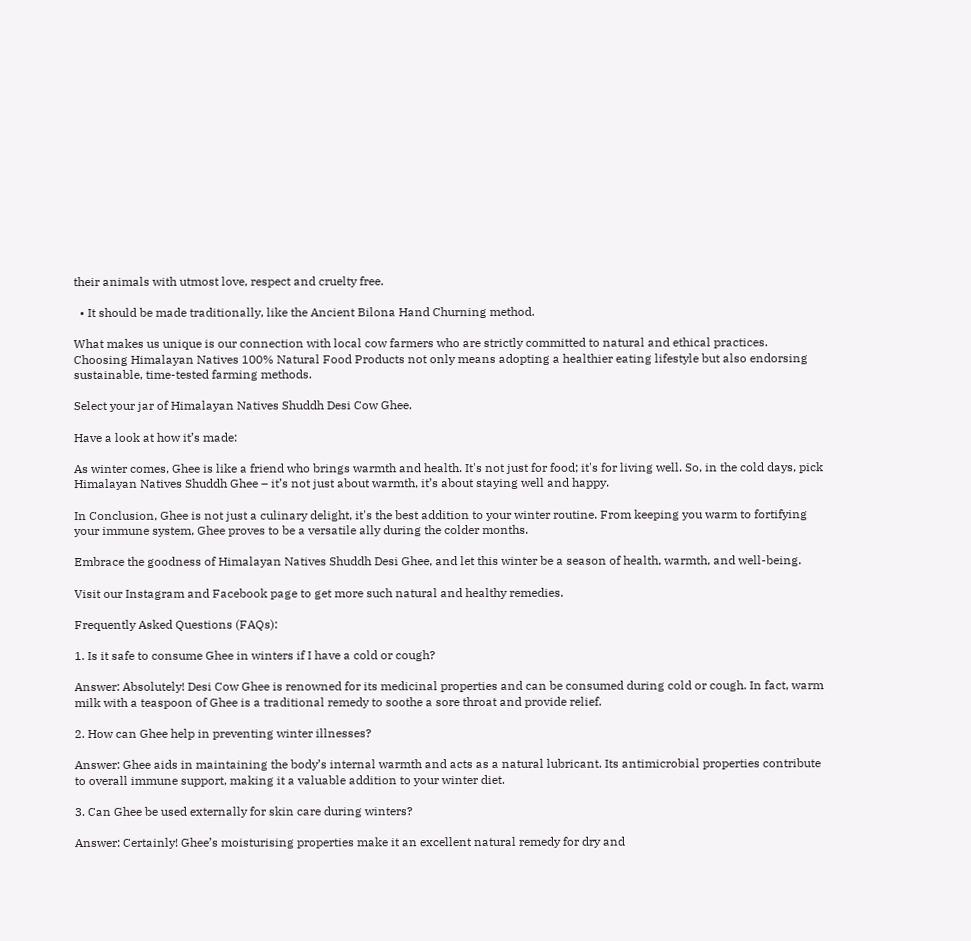their animals with utmost love, respect and cruelty free.

  • It should be made traditionally, like the Ancient Bilona Hand Churning method.

What makes us unique is our connection with local cow farmers who are strictly committed to natural and ethical practices. Choosing Himalayan Natives 100% Natural Food Products not only means adopting a healthier eating lifestyle but also endorsing sustainable, time-tested farming methods.

Select your jar of Himalayan Natives Shuddh Desi Cow Ghee.

Have a look at how it’s made:

As winter comes, Ghee is like a friend who brings warmth and health. It's not just for food; it's for living well. So, in the cold days, pick Himalayan Natives Shuddh Ghee – it’s not just about warmth, it’s about staying well and happy.

In Conclusion, Ghee is not just a culinary delight, it's the best addition to your winter routine. From keeping you warm to fortifying your immune system, Ghee proves to be a versatile ally during the colder months.

Embrace the goodness of Himalayan Natives Shuddh Desi Ghee, and let this winter be a season of health, warmth, and well-being.

Visit our Instagram and Facebook page to get more such natural and healthy remedies.

Frequently Asked Questions (FAQs):

1. Is it safe to consume Ghee in winters if I have a cold or cough?

Answer: Absolutely! Desi Cow Ghee is renowned for its medicinal properties and can be consumed during cold or cough. In fact, warm milk with a teaspoon of Ghee is a traditional remedy to soothe a sore throat and provide relief.

2. How can Ghee help in preventing winter illnesses?

Answer: Ghee aids in maintaining the body’s internal warmth and acts as a natural lubricant. Its antimicrobial properties contribute to overall immune support, making it a valuable addition to your winter diet.

3. Can Ghee be used externally for skin care during winters?

Answer: Certainly! Ghee’s moisturising properties make it an excellent natural remedy for dry and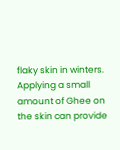flaky skin in winters. Applying a small amount of Ghee on the skin can provide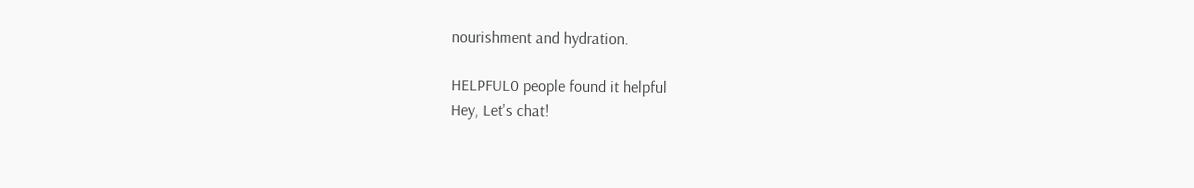nourishment and hydration.

HELPFUL0 people found it helpful
Hey, Let's chat!